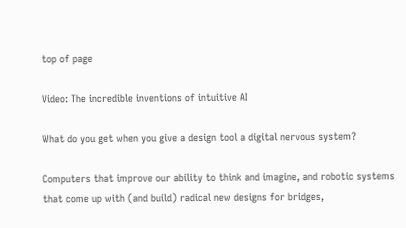top of page

Video: The incredible inventions of intuitive AI

What do you get when you give a design tool a digital nervous system?

Computers that improve our ability to think and imagine, and robotic systems that come up with (and build) radical new designs for bridges,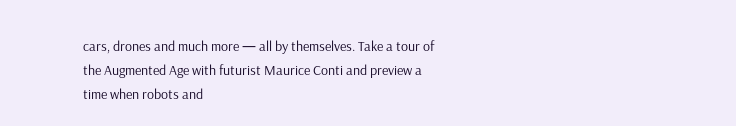cars, drones and much more — all by themselves. Take a tour of the Augmented Age with futurist Maurice Conti and preview a time when robots and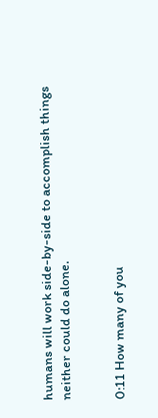humans will work side-by-side to accomplish things neither could do alone.


0:11 How many of you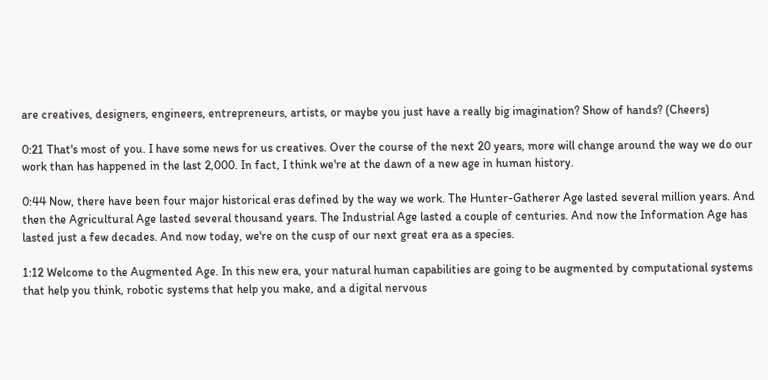are creatives, designers, engineers, entrepreneurs, artists, or maybe you just have a really big imagination? Show of hands? (Cheers)

0:21 That's most of you. I have some news for us creatives. Over the course of the next 20 years, more will change around the way we do our work than has happened in the last 2,000. In fact, I think we're at the dawn of a new age in human history.

0:44 Now, there have been four major historical eras defined by the way we work. The Hunter-Gatherer Age lasted several million years. And then the Agricultural Age lasted several thousand years. The Industrial Age lasted a couple of centuries. And now the Information Age has lasted just a few decades. And now today, we're on the cusp of our next great era as a species.

1:12 Welcome to the Augmented Age. In this new era, your natural human capabilities are going to be augmented by computational systems that help you think, robotic systems that help you make, and a digital nervous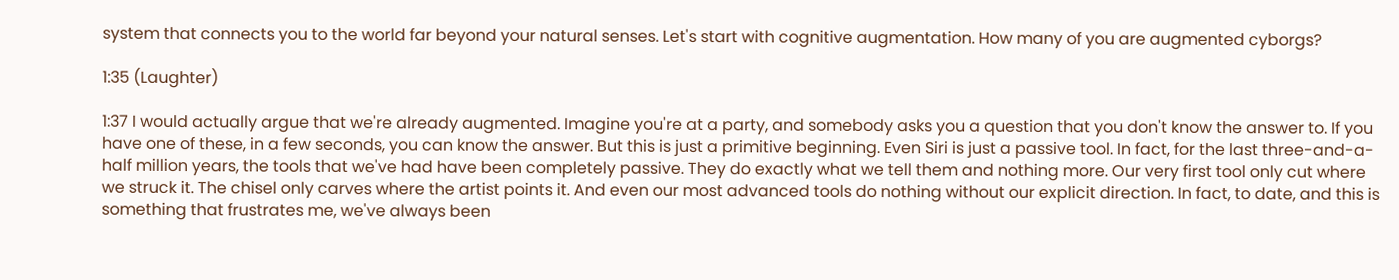system that connects you to the world far beyond your natural senses. Let's start with cognitive augmentation. How many of you are augmented cyborgs?

1:35 (Laughter)

1:37 I would actually argue that we're already augmented. Imagine you're at a party, and somebody asks you a question that you don't know the answer to. If you have one of these, in a few seconds, you can know the answer. But this is just a primitive beginning. Even Siri is just a passive tool. In fact, for the last three-and-a-half million years, the tools that we've had have been completely passive. They do exactly what we tell them and nothing more. Our very first tool only cut where we struck it. The chisel only carves where the artist points it. And even our most advanced tools do nothing without our explicit direction. In fact, to date, and this is something that frustrates me, we've always been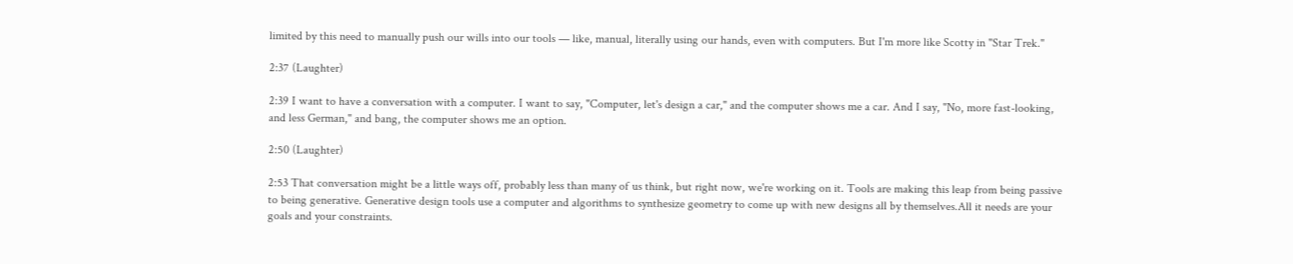limited by this need to manually push our wills into our tools — like, manual, literally using our hands, even with computers. But I'm more like Scotty in "Star Trek."

2:37 (Laughter)

2:39 I want to have a conversation with a computer. I want to say, "Computer, let's design a car," and the computer shows me a car. And I say, "No, more fast-looking, and less German," and bang, the computer shows me an option.

2:50 (Laughter)

2:53 That conversation might be a little ways off, probably less than many of us think, but right now, we're working on it. Tools are making this leap from being passive to being generative. Generative design tools use a computer and algorithms to synthesize geometry to come up with new designs all by themselves.All it needs are your goals and your constraints.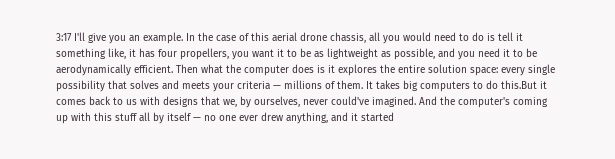3:17 I'll give you an example. In the case of this aerial drone chassis, all you would need to do is tell it something like, it has four propellers, you want it to be as lightweight as possible, and you need it to be aerodynamically efficient. Then what the computer does is it explores the entire solution space: every single possibility that solves and meets your criteria — millions of them. It takes big computers to do this.But it comes back to us with designs that we, by ourselves, never could've imagined. And the computer's coming up with this stuff all by itself — no one ever drew anything, and it started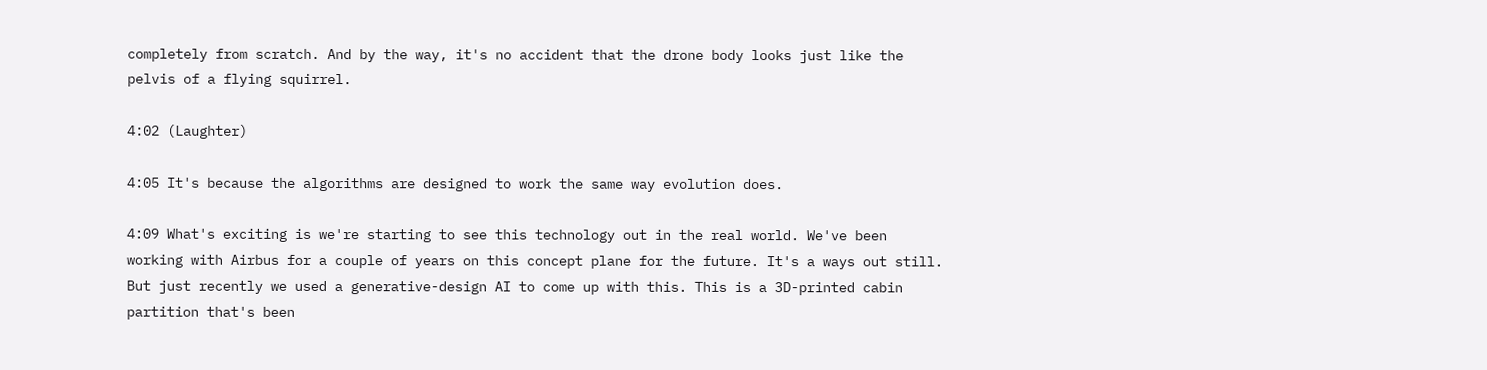completely from scratch. And by the way, it's no accident that the drone body looks just like the pelvis of a flying squirrel.

4:02 (Laughter)

4:05 It's because the algorithms are designed to work the same way evolution does.

4:09 What's exciting is we're starting to see this technology out in the real world. We've been working with Airbus for a couple of years on this concept plane for the future. It's a ways out still. But just recently we used a generative-design AI to come up with this. This is a 3D-printed cabin partition that's been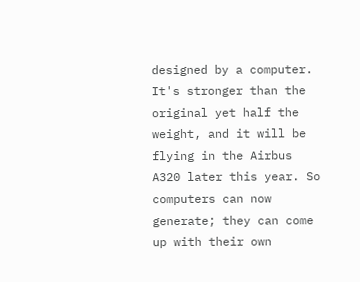designed by a computer. It's stronger than the original yet half the weight, and it will be flying in the Airbus A320 later this year. So computers can now generate; they can come up with their own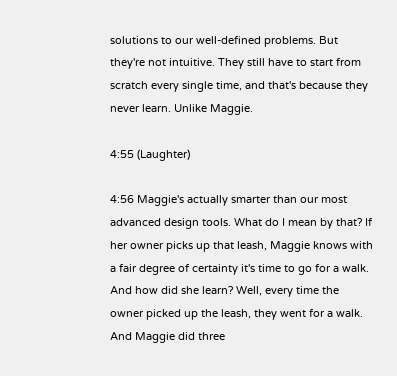solutions to our well-defined problems. But they're not intuitive. They still have to start from scratch every single time, and that's because they never learn. Unlike Maggie.

4:55 (Laughter)

4:56 Maggie's actually smarter than our most advanced design tools. What do I mean by that? If her owner picks up that leash, Maggie knows with a fair degree of certainty it's time to go for a walk. And how did she learn? Well, every time the owner picked up the leash, they went for a walk. And Maggie did three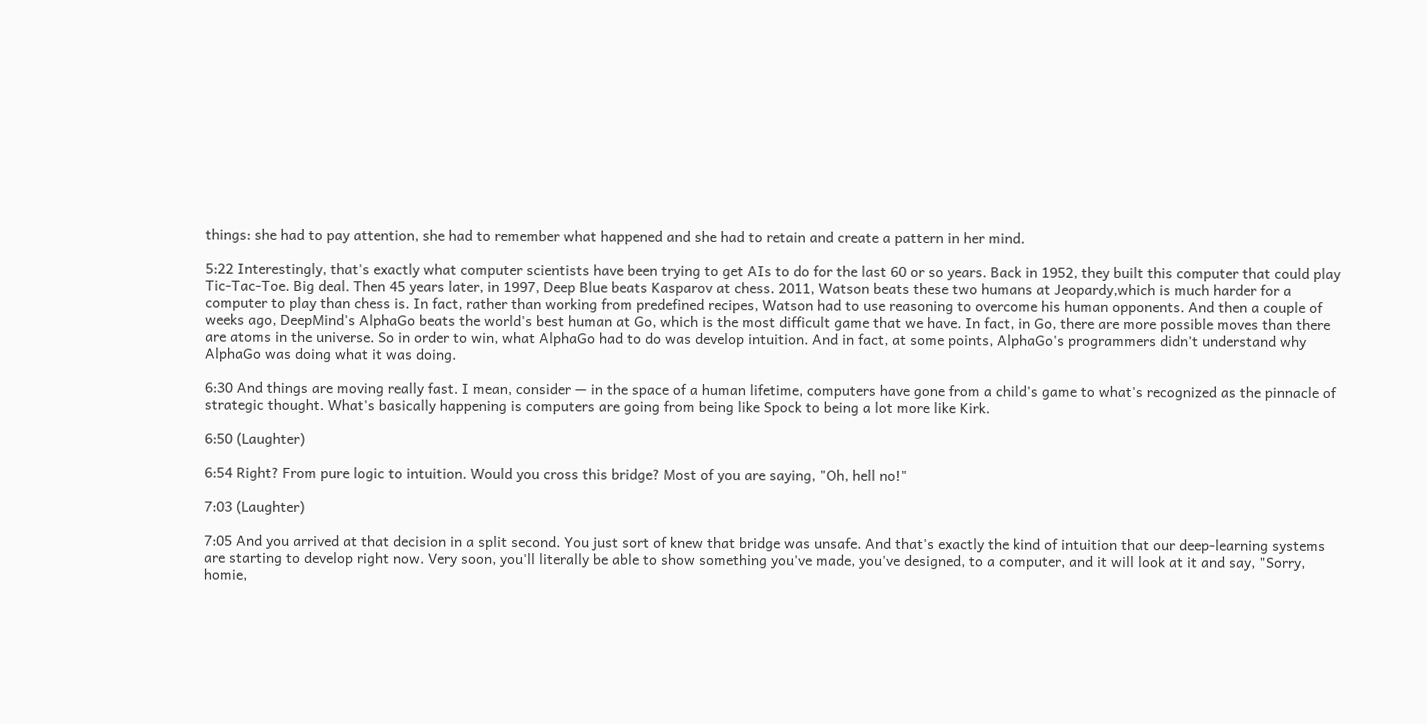things: she had to pay attention, she had to remember what happened and she had to retain and create a pattern in her mind.

5:22 Interestingly, that's exactly what computer scientists have been trying to get AIs to do for the last 60 or so years. Back in 1952, they built this computer that could play Tic-Tac-Toe. Big deal. Then 45 years later, in 1997, Deep Blue beats Kasparov at chess. 2011, Watson beats these two humans at Jeopardy,which is much harder for a computer to play than chess is. In fact, rather than working from predefined recipes, Watson had to use reasoning to overcome his human opponents. And then a couple of weeks ago, DeepMind's AlphaGo beats the world's best human at Go, which is the most difficult game that we have. In fact, in Go, there are more possible moves than there are atoms in the universe. So in order to win, what AlphaGo had to do was develop intuition. And in fact, at some points, AlphaGo's programmers didn't understand why AlphaGo was doing what it was doing.

6:30 And things are moving really fast. I mean, consider — in the space of a human lifetime, computers have gone from a child's game to what's recognized as the pinnacle of strategic thought. What's basically happening is computers are going from being like Spock to being a lot more like Kirk.

6:50 (Laughter)

6:54 Right? From pure logic to intuition. Would you cross this bridge? Most of you are saying, "Oh, hell no!"

7:03 (Laughter)

7:05 And you arrived at that decision in a split second. You just sort of knew that bridge was unsafe. And that's exactly the kind of intuition that our deep-learning systems are starting to develop right now. Very soon, you'll literally be able to show something you've made, you've designed, to a computer, and it will look at it and say, "Sorry, homie,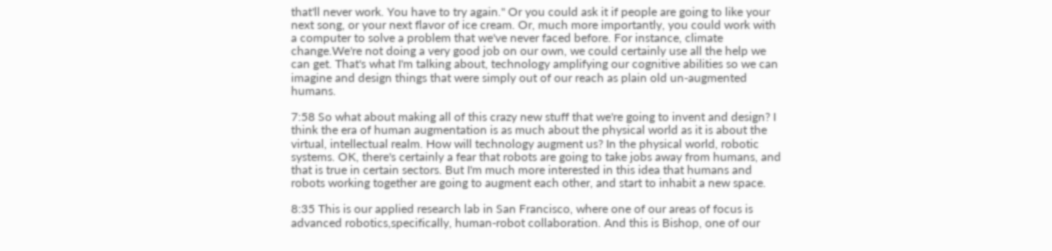that'll never work. You have to try again." Or you could ask it if people are going to like your next song, or your next flavor of ice cream. Or, much more importantly, you could work with a computer to solve a problem that we've never faced before. For instance, climate change.We're not doing a very good job on our own, we could certainly use all the help we can get. That's what I'm talking about, technology amplifying our cognitive abilities so we can imagine and design things that were simply out of our reach as plain old un-augmented humans.

7:58 So what about making all of this crazy new stuff that we're going to invent and design? I think the era of human augmentation is as much about the physical world as it is about the virtual, intellectual realm. How will technology augment us? In the physical world, robotic systems. OK, there's certainly a fear that robots are going to take jobs away from humans, and that is true in certain sectors. But I'm much more interested in this idea that humans and robots working together are going to augment each other, and start to inhabit a new space.

8:35 This is our applied research lab in San Francisco, where one of our areas of focus is advanced robotics,specifically, human-robot collaboration. And this is Bishop, one of our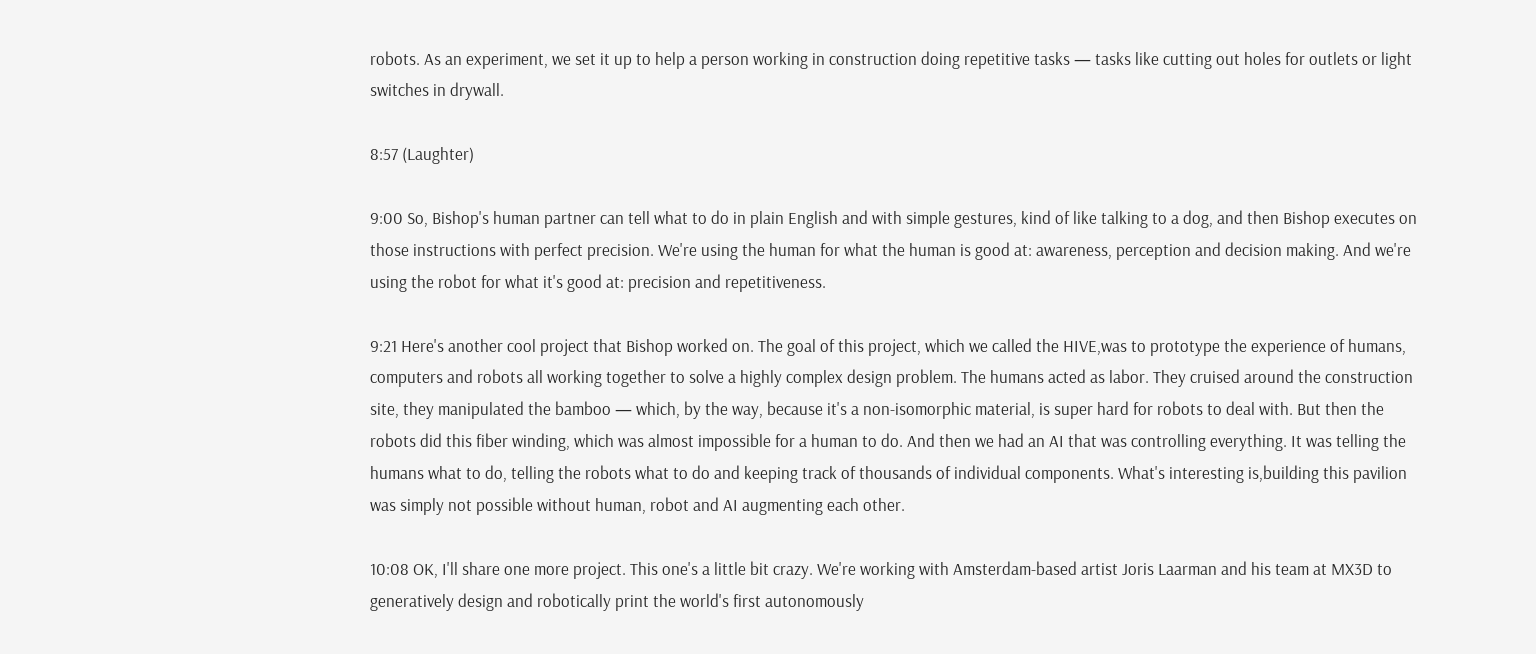robots. As an experiment, we set it up to help a person working in construction doing repetitive tasks — tasks like cutting out holes for outlets or light switches in drywall.

8:57 (Laughter)

9:00 So, Bishop's human partner can tell what to do in plain English and with simple gestures, kind of like talking to a dog, and then Bishop executes on those instructions with perfect precision. We're using the human for what the human is good at: awareness, perception and decision making. And we're using the robot for what it's good at: precision and repetitiveness.

9:21 Here's another cool project that Bishop worked on. The goal of this project, which we called the HIVE,was to prototype the experience of humans, computers and robots all working together to solve a highly complex design problem. The humans acted as labor. They cruised around the construction site, they manipulated the bamboo — which, by the way, because it's a non-isomorphic material, is super hard for robots to deal with. But then the robots did this fiber winding, which was almost impossible for a human to do. And then we had an AI that was controlling everything. It was telling the humans what to do, telling the robots what to do and keeping track of thousands of individual components. What's interesting is,building this pavilion was simply not possible without human, robot and AI augmenting each other.

10:08 OK, I'll share one more project. This one's a little bit crazy. We're working with Amsterdam-based artist Joris Laarman and his team at MX3D to generatively design and robotically print the world's first autonomously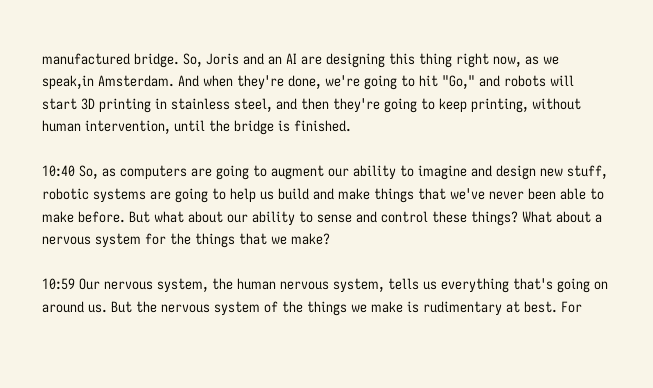manufactured bridge. So, Joris and an AI are designing this thing right now, as we speak,in Amsterdam. And when they're done, we're going to hit "Go," and robots will start 3D printing in stainless steel, and then they're going to keep printing, without human intervention, until the bridge is finished.

10:40 So, as computers are going to augment our ability to imagine and design new stuff, robotic systems are going to help us build and make things that we've never been able to make before. But what about our ability to sense and control these things? What about a nervous system for the things that we make?

10:59 Our nervous system, the human nervous system, tells us everything that's going on around us. But the nervous system of the things we make is rudimentary at best. For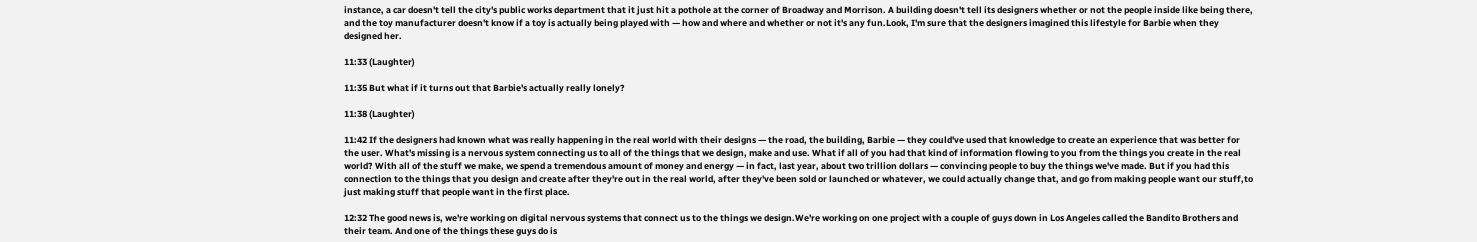instance, a car doesn't tell the city's public works department that it just hit a pothole at the corner of Broadway and Morrison. A building doesn't tell its designers whether or not the people inside like being there, and the toy manufacturer doesn't know if a toy is actually being played with — how and where and whether or not it's any fun.Look, I'm sure that the designers imagined this lifestyle for Barbie when they designed her.

11:33 (Laughter)

11:35 But what if it turns out that Barbie's actually really lonely?

11:38 (Laughter)

11:42 If the designers had known what was really happening in the real world with their designs — the road, the building, Barbie — they could've used that knowledge to create an experience that was better for the user. What's missing is a nervous system connecting us to all of the things that we design, make and use. What if all of you had that kind of information flowing to you from the things you create in the real world? With all of the stuff we make, we spend a tremendous amount of money and energy — in fact, last year, about two trillion dollars — convincing people to buy the things we've made. But if you had this connection to the things that you design and create after they're out in the real world, after they've been sold or launched or whatever, we could actually change that, and go from making people want our stuff,to just making stuff that people want in the first place.

12:32 The good news is, we're working on digital nervous systems that connect us to the things we design.We're working on one project with a couple of guys down in Los Angeles called the Bandito Brothers and their team. And one of the things these guys do is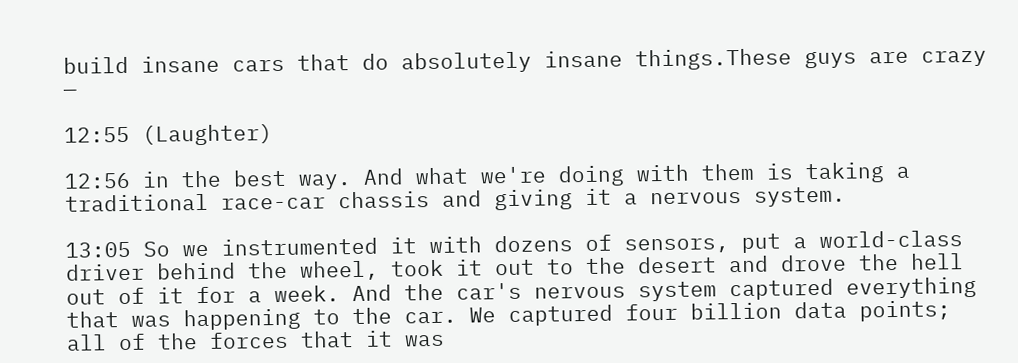build insane cars that do absolutely insane things.These guys are crazy —

12:55 (Laughter)

12:56 in the best way. And what we're doing with them is taking a traditional race-car chassis and giving it a nervous system.

13:05 So we instrumented it with dozens of sensors, put a world-class driver behind the wheel, took it out to the desert and drove the hell out of it for a week. And the car's nervous system captured everything that was happening to the car. We captured four billion data points; all of the forces that it was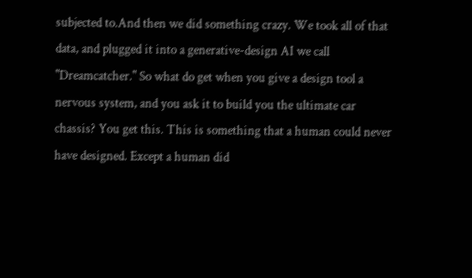subjected to.And then we did something crazy. We took all of that data, and plugged it into a generative-design AI we call "Dreamcatcher." So what do get when you give a design tool a nervous system, and you ask it to build you the ultimate car chassis? You get this. This is something that a human could never have designed. Except a human did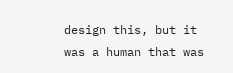design this, but it was a human that was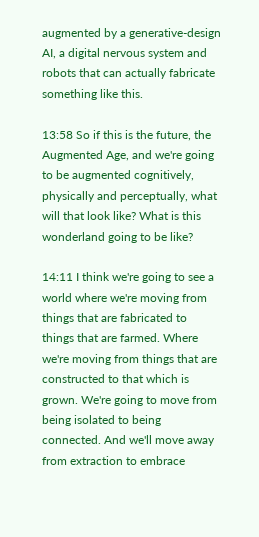augmented by a generative-design AI, a digital nervous system and robots that can actually fabricate something like this.

13:58 So if this is the future, the Augmented Age, and we're going to be augmented cognitively, physically and perceptually, what will that look like? What is this wonderland going to be like?

14:11 I think we're going to see a world where we're moving from things that are fabricated to things that are farmed. Where we're moving from things that are constructed to that which is grown. We're going to move from being isolated to being connected. And we'll move away from extraction to embrace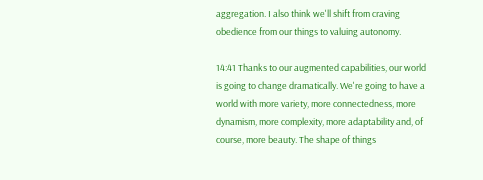aggregation. I also think we'll shift from craving obedience from our things to valuing autonomy.

14:41 Thanks to our augmented capabilities, our world is going to change dramatically. We're going to have a world with more variety, more connectedness, more dynamism, more complexity, more adaptability and, of course, more beauty. The shape of things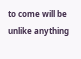to come will be unlike anything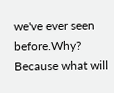we've ever seen before.Why? Because what will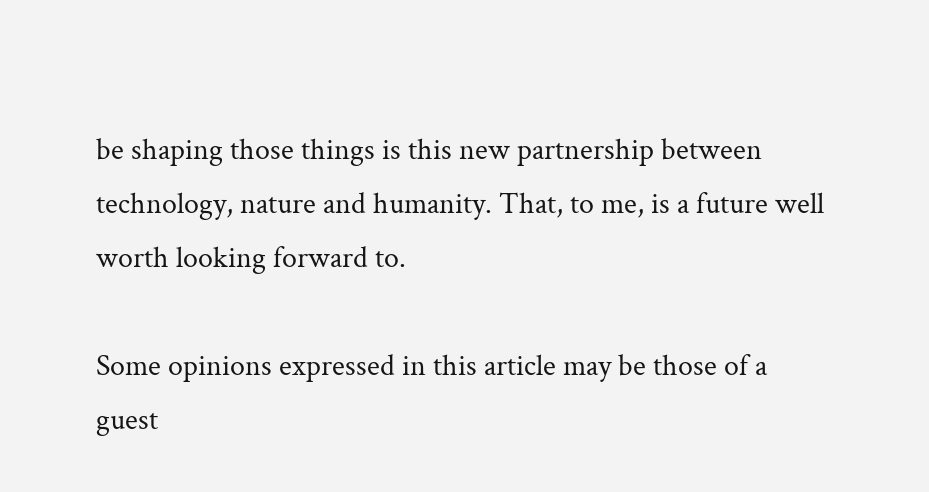be shaping those things is this new partnership between technology, nature and humanity. That, to me, is a future well worth looking forward to.

Some opinions expressed in this article may be those of a guest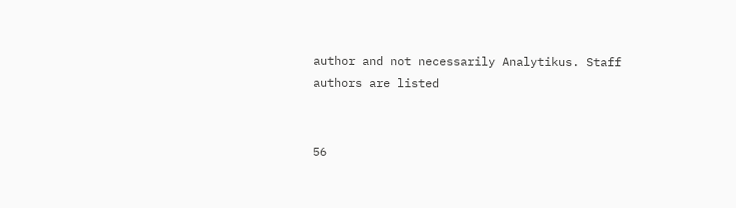author and not necessarily Analytikus. Staff authors are listed


56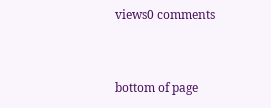views0 comments


bottom of page